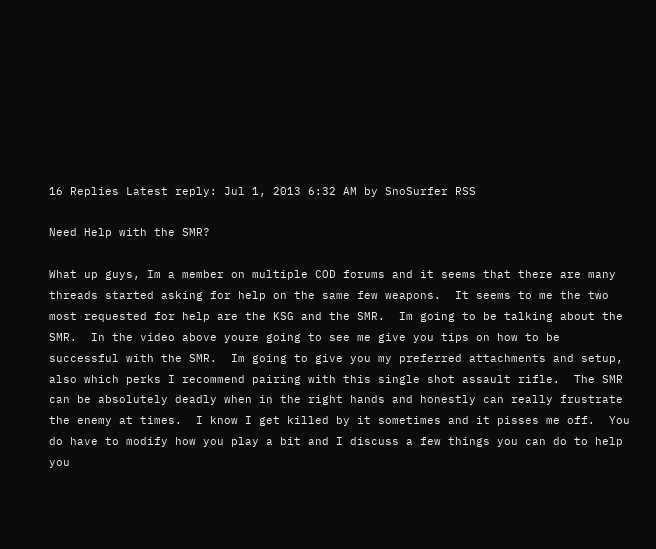16 Replies Latest reply: Jul 1, 2013 6:32 AM by SnoSurfer RSS

Need Help with the SMR?

What up guys, Im a member on multiple COD forums and it seems that there are many threads started asking for help on the same few weapons.  It seems to me the two most requested for help are the KSG and the SMR.  Im going to be talking about the SMR.  In the video above youre going to see me give you tips on how to be successful with the SMR.  Im going to give you my preferred attachments and setup, also which perks I recommend pairing with this single shot assault rifle.  The SMR can be absolutely deadly when in the right hands and honestly can really frustrate the enemy at times.  I know I get killed by it sometimes and it pisses me off.  You do have to modify how you play a bit and I discuss a few things you can do to help you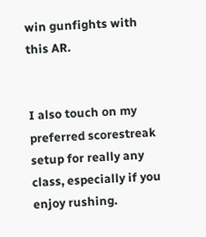win gunfights with this AR.


I also touch on my preferred scorestreak setup for really any class, especially if you enjoy rushing.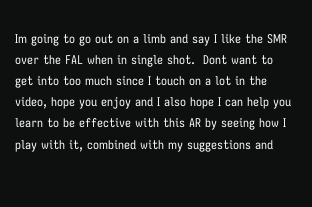Im going to go out on a limb and say I like the SMR over the FAL when in single shot.  Dont want to get into too much since I touch on a lot in the video, hope you enjoy and I also hope I can help you learn to be effective with this AR by seeing how I play with it, combined with my suggestions and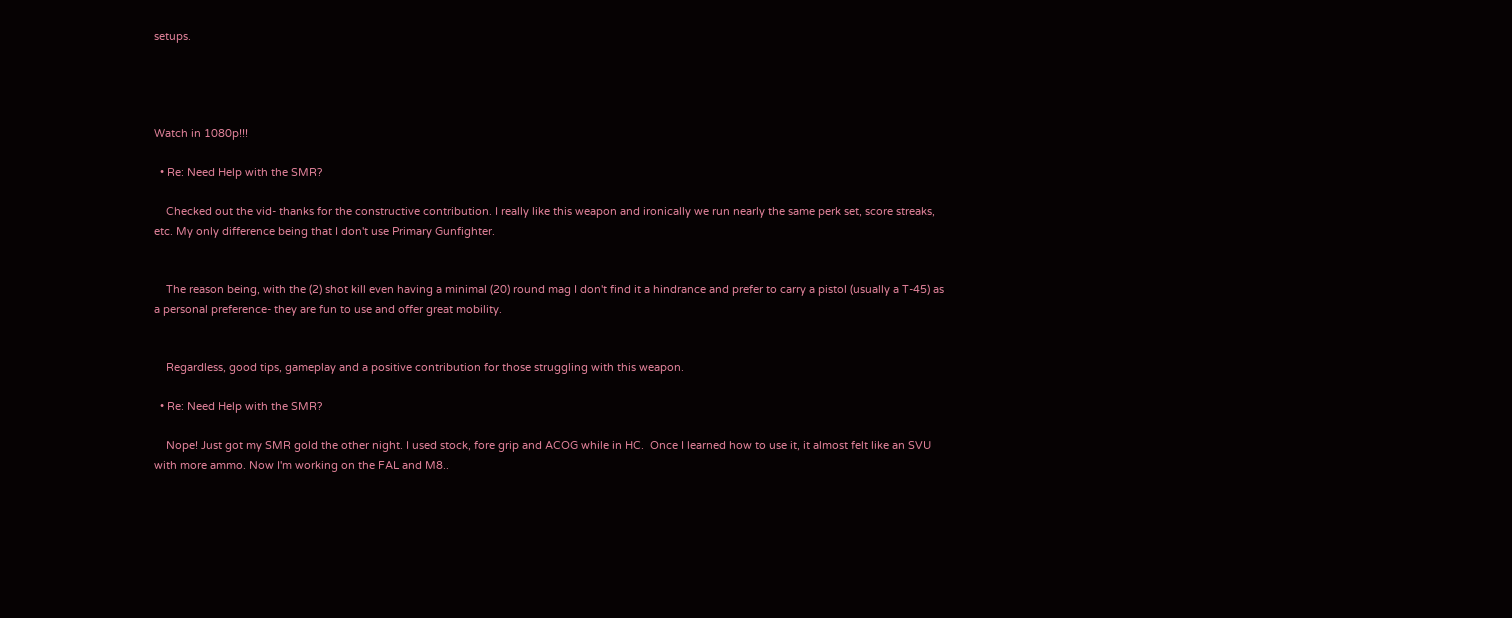setups.




Watch in 1080p!!!

  • Re: Need Help with the SMR?

    Checked out the vid- thanks for the constructive contribution. I really like this weapon and ironically we run nearly the same perk set, score streaks, etc. My only difference being that I don't use Primary Gunfighter.


    The reason being, with the (2) shot kill even having a minimal (20) round mag I don't find it a hindrance and prefer to carry a pistol (usually a T-45) as a personal preference- they are fun to use and offer great mobility.


    Regardless, good tips, gameplay and a positive contribution for those struggling with this weapon.

  • Re: Need Help with the SMR?

    Nope! Just got my SMR gold the other night. I used stock, fore grip and ACOG while in HC.  Once I learned how to use it, it almost felt like an SVU with more ammo. Now I'm working on the FAL and M8..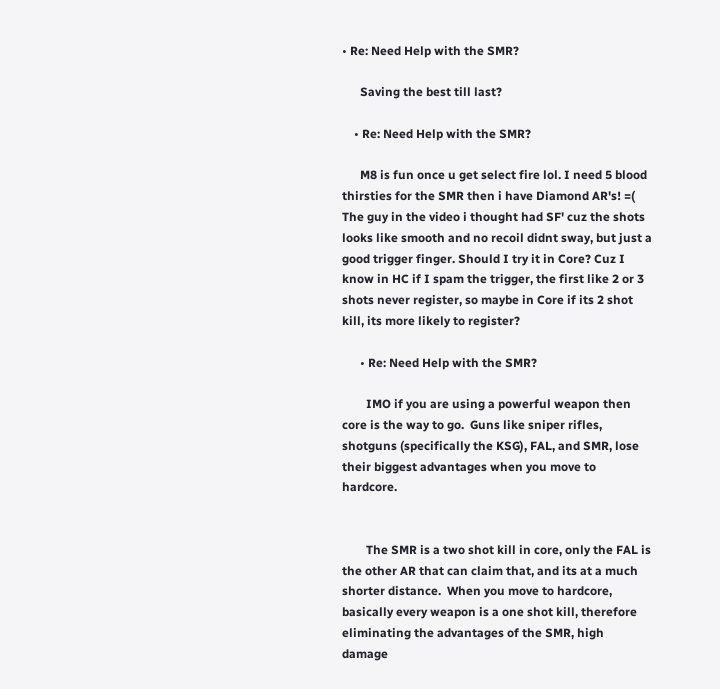• Re: Need Help with the SMR?

      Saving the best till last?

    • Re: Need Help with the SMR?

      M8 is fun once u get select fire lol. I need 5 blood thirsties for the SMR then i have Diamond AR's! =( The guy in the video i thought had SF' cuz the shots looks like smooth and no recoil didnt sway, but just a good trigger finger. Should I try it in Core? Cuz I know in HC if I spam the trigger, the first like 2 or 3 shots never register, so maybe in Core if its 2 shot kill, its more likely to register?

      • Re: Need Help with the SMR?

        IMO if you are using a powerful weapon then core is the way to go.  Guns like sniper rifles, shotguns (specifically the KSG), FAL, and SMR, lose their biggest advantages when you move to hardcore.


        The SMR is a two shot kill in core, only the FAL is the other AR that can claim that, and its at a much shorter distance.  When you move to hardcore, basically every weapon is a one shot kill, therefore eliminating the advantages of the SMR, high damage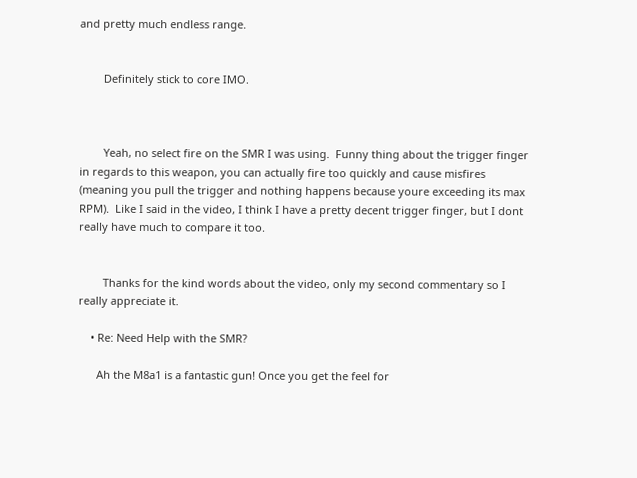and pretty much endless range.


        Definitely stick to core IMO.



        Yeah, no select fire on the SMR I was using.  Funny thing about the trigger finger in regards to this weapon, you can actually fire too quickly and cause misfires (meaning you pull the trigger and nothing happens because youre exceeding its max RPM).  Like I said in the video, I think I have a pretty decent trigger finger, but I dont really have much to compare it too.


        Thanks for the kind words about the video, only my second commentary so I really appreciate it.

    • Re: Need Help with the SMR?

      Ah the M8a1 is a fantastic gun! Once you get the feel for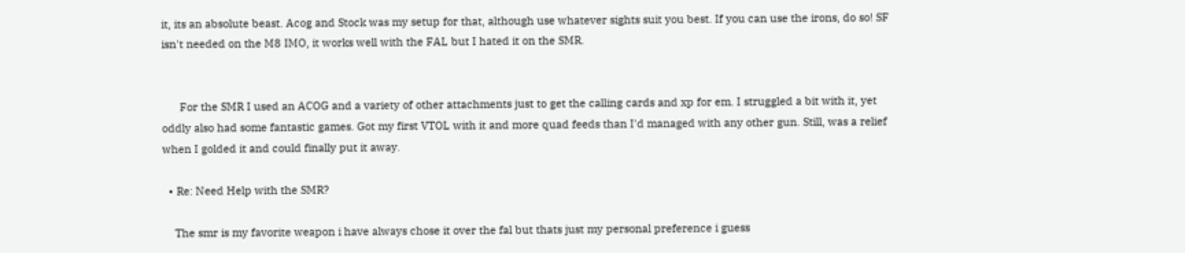it, its an absolute beast. Acog and Stock was my setup for that, although use whatever sights suit you best. If you can use the irons, do so! SF isn't needed on the M8 IMO, it works well with the FAL but I hated it on the SMR.


      For the SMR I used an ACOG and a variety of other attachments just to get the calling cards and xp for em. I struggled a bit with it, yet oddly also had some fantastic games. Got my first VTOL with it and more quad feeds than I'd managed with any other gun. Still, was a relief when I golded it and could finally put it away.

  • Re: Need Help with the SMR?

    The smr is my favorite weapon i have always chose it over the fal but thats just my personal preference i guess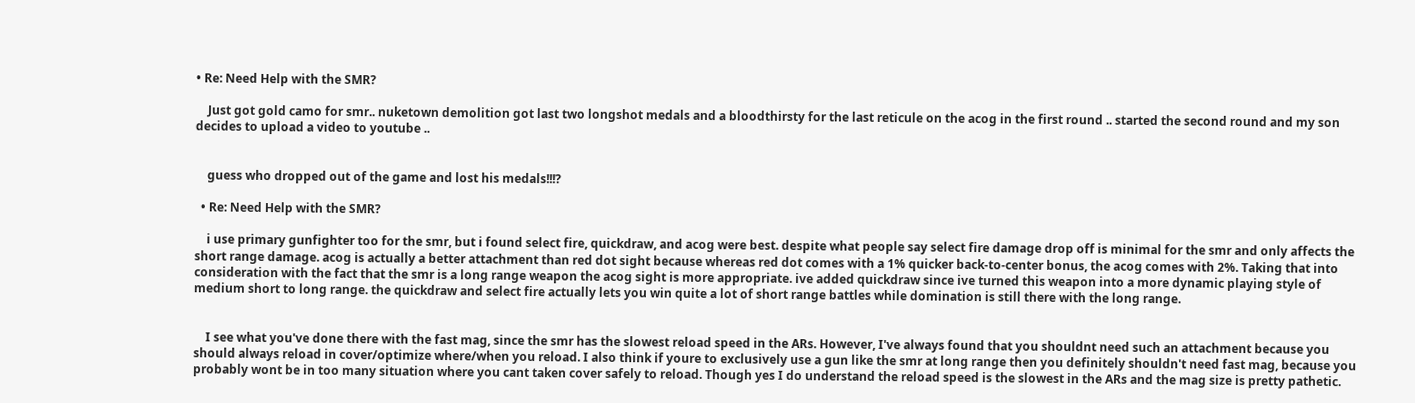• Re: Need Help with the SMR?

    Just got gold camo for smr.. nuketown demolition got last two longshot medals and a bloodthirsty for the last reticule on the acog in the first round .. started the second round and my son decides to upload a video to youtube ..


    guess who dropped out of the game and lost his medals!!!?

  • Re: Need Help with the SMR?

    i use primary gunfighter too for the smr, but i found select fire, quickdraw, and acog were best. despite what people say select fire damage drop off is minimal for the smr and only affects the short range damage. acog is actually a better attachment than red dot sight because whereas red dot comes with a 1% quicker back-to-center bonus, the acog comes with 2%. Taking that into consideration with the fact that the smr is a long range weapon the acog sight is more appropriate. ive added quickdraw since ive turned this weapon into a more dynamic playing style of medium short to long range. the quickdraw and select fire actually lets you win quite a lot of short range battles while domination is still there with the long range.


    I see what you've done there with the fast mag, since the smr has the slowest reload speed in the ARs. However, I've always found that you shouldnt need such an attachment because you should always reload in cover/optimize where/when you reload. I also think if youre to exclusively use a gun like the smr at long range then you definitely shouldn't need fast mag, because you probably wont be in too many situation where you cant taken cover safely to reload. Though yes I do understand the reload speed is the slowest in the ARs and the mag size is pretty pathetic.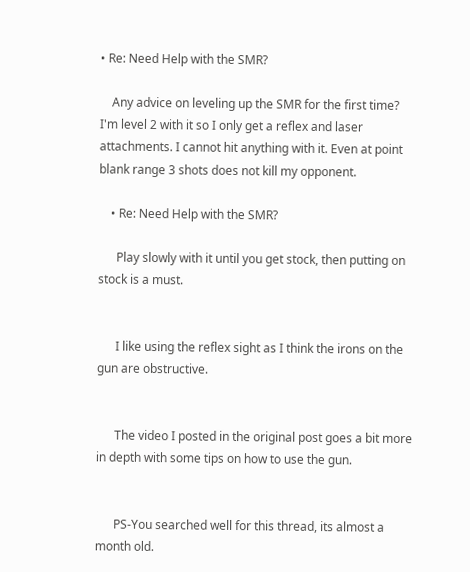• Re: Need Help with the SMR?

    Any advice on leveling up the SMR for the first time? I'm level 2 with it so I only get a reflex and laser attachments. I cannot hit anything with it. Even at point blank range 3 shots does not kill my opponent.

    • Re: Need Help with the SMR?

      Play slowly with it until you get stock, then putting on stock is a must.


      I like using the reflex sight as I think the irons on the gun are obstructive.


      The video I posted in the original post goes a bit more in depth with some tips on how to use the gun.


      PS-You searched well for this thread, its almost a month old.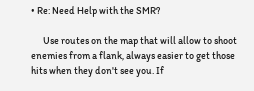• Re: Need Help with the SMR?

      Use routes on the map that will allow to shoot enemies from a flank, always easier to get those hits when they don't see you. If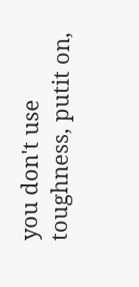you don't use toughness, putit on,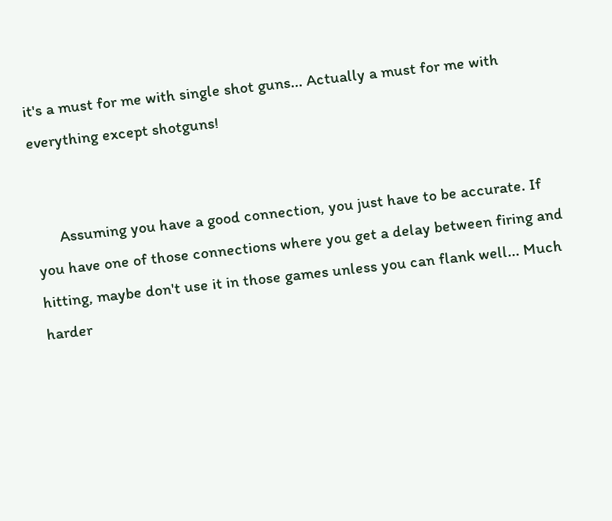it's a must for me with single shot guns... Actually a must for me with everything except shotguns!


      Assuming you have a good connection, you just have to be accurate. If you have one of those connections where you get a delay between firing and hitting, maybe don't use it in those games unless you can flank well... Much harder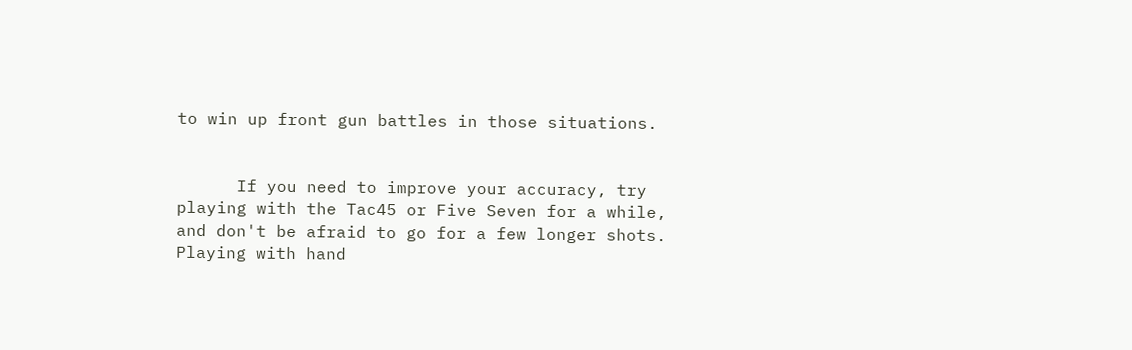to win up front gun battles in those situations.


      If you need to improve your accuracy, try playing with the Tac45 or Five Seven for a while, and don't be afraid to go for a few longer shots. Playing with hand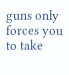guns only forces you to take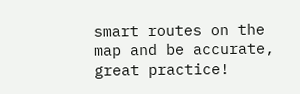smart routes on the map and be accurate, great practice!